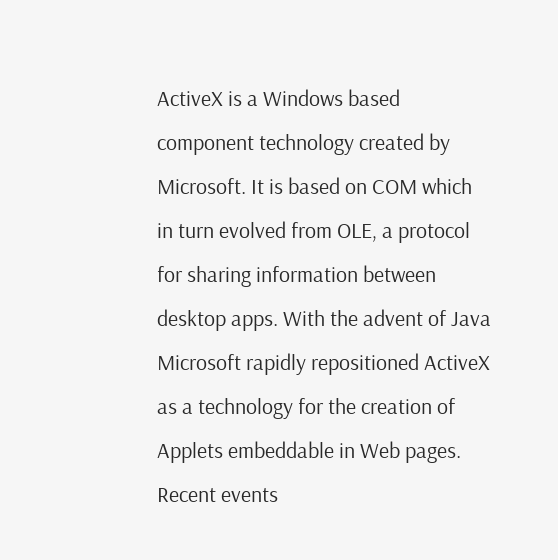ActiveX is a Windows based component technology created by Microsoft. It is based on COM which in turn evolved from OLE, a protocol for sharing information between desktop apps. With the advent of Java Microsoft rapidly repositioned ActiveX as a technology for the creation of Applets embeddable in Web pages. Recent events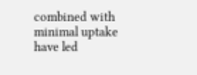combined with minimal uptake have led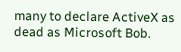many to declare ActiveX as dead as Microsoft Bob.